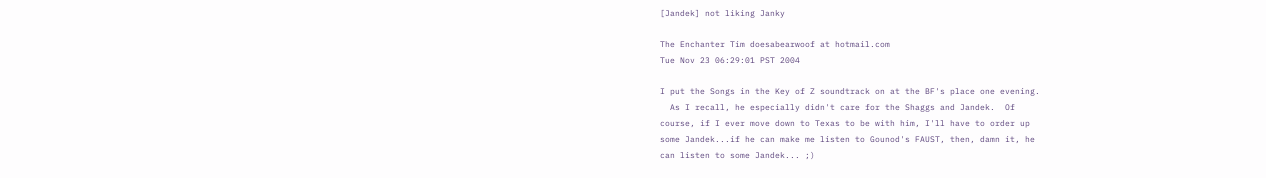[Jandek] not liking Janky

The Enchanter Tim doesabearwoof at hotmail.com
Tue Nov 23 06:29:01 PST 2004

I put the Songs in the Key of Z soundtrack on at the BF's place one evening.
  As I recall, he especially didn't care for the Shaggs and Jandek.  Of
course, if I ever move down to Texas to be with him, I'll have to order up
some Jandek...if he can make me listen to Gounod's FAUST, then, damn it, he
can listen to some Jandek... ;)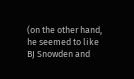(on the other hand, he seemed to like BJ Snowden and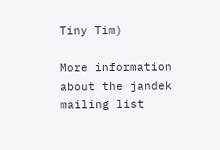Tiny Tim)

More information about the jandek mailing list